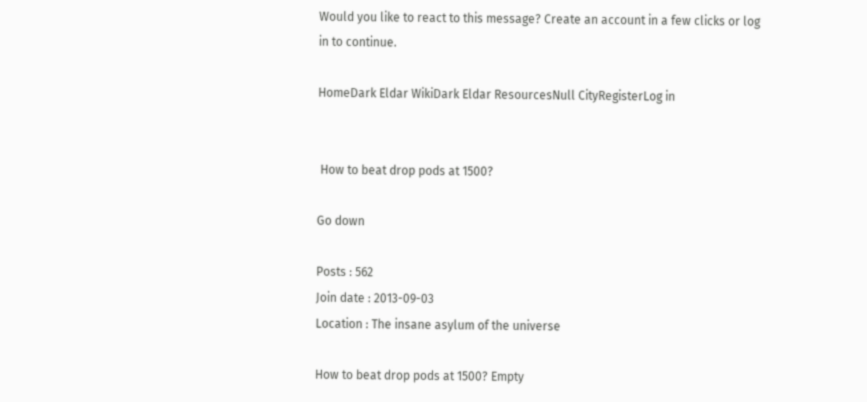Would you like to react to this message? Create an account in a few clicks or log in to continue.

HomeDark Eldar WikiDark Eldar ResourcesNull CityRegisterLog in


 How to beat drop pods at 1500?

Go down

Posts : 562
Join date : 2013-09-03
Location : The insane asylum of the universe

How to beat drop pods at 1500? Empty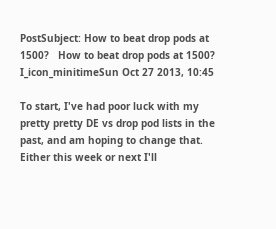PostSubject: How to beat drop pods at 1500?   How to beat drop pods at 1500? I_icon_minitimeSun Oct 27 2013, 10:45

To start, I've had poor luck with my pretty pretty DE vs drop pod lists in the past, and am hoping to change that. Either this week or next I'll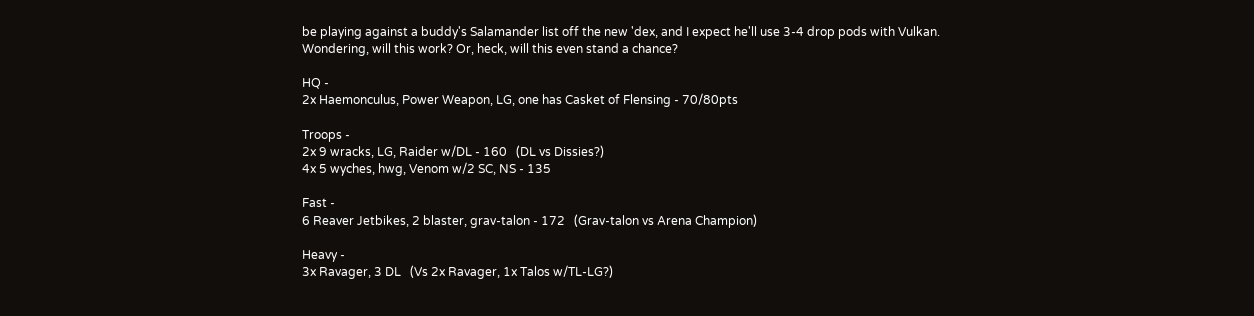be playing against a buddy's Salamander list off the new 'dex, and I expect he'll use 3-4 drop pods with Vulkan.
Wondering, will this work? Or, heck, will this even stand a chance?

HQ -
2x Haemonculus, Power Weapon, LG, one has Casket of Flensing - 70/80pts

Troops -
2x 9 wracks, LG, Raider w/DL - 160   (DL vs Dissies?)
4x 5 wyches, hwg, Venom w/2 SC, NS - 135

Fast -
6 Reaver Jetbikes, 2 blaster, grav-talon - 172   (Grav-talon vs Arena Champion)

Heavy -
3x Ravager, 3 DL   (Vs 2x Ravager, 1x Talos w/TL-LG?)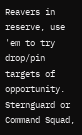Reavers in reserve, use 'em to try drop/pin targets of opportunity. Sternguard or Command Squad,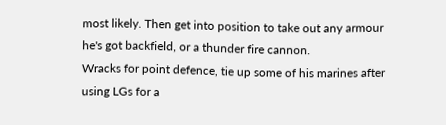most likely. Then get into position to take out any armour he's got backfield, or a thunder fire cannon.
Wracks for point defence, tie up some of his marines after using LGs for a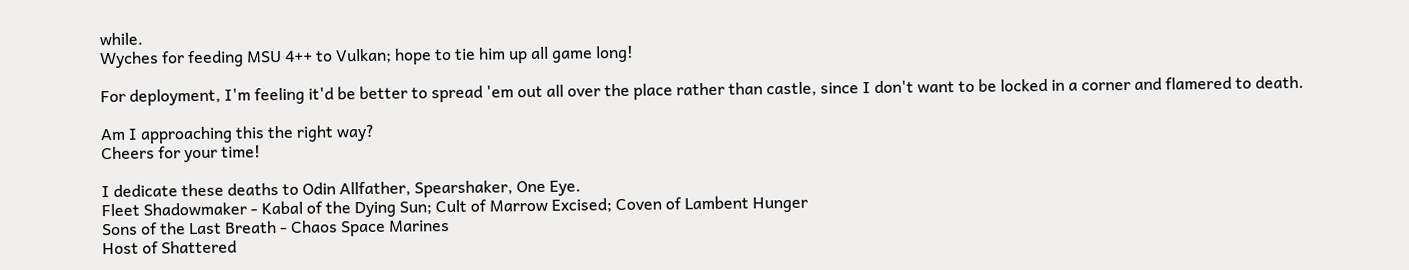while.
Wyches for feeding MSU 4++ to Vulkan; hope to tie him up all game long!

For deployment, I'm feeling it'd be better to spread 'em out all over the place rather than castle, since I don't want to be locked in a corner and flamered to death.

Am I approaching this the right way?
Cheers for your time!

I dedicate these deaths to Odin Allfather, Spearshaker, One Eye.
Fleet Shadowmaker - Kabal of the Dying Sun; Cult of Marrow Excised; Coven of Lambent Hunger
Sons of the Last Breath - Chaos Space Marines
Host of Shattered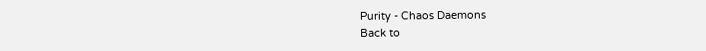Purity - Chaos Daemons
Back to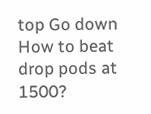top Go down
How to beat drop pods at 1500?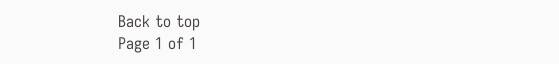Back to top
Page 1 of 1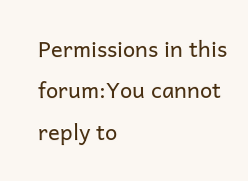Permissions in this forum:You cannot reply to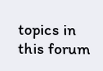topics in this forum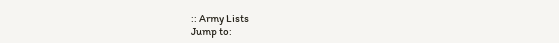:: Army Lists
Jump to: